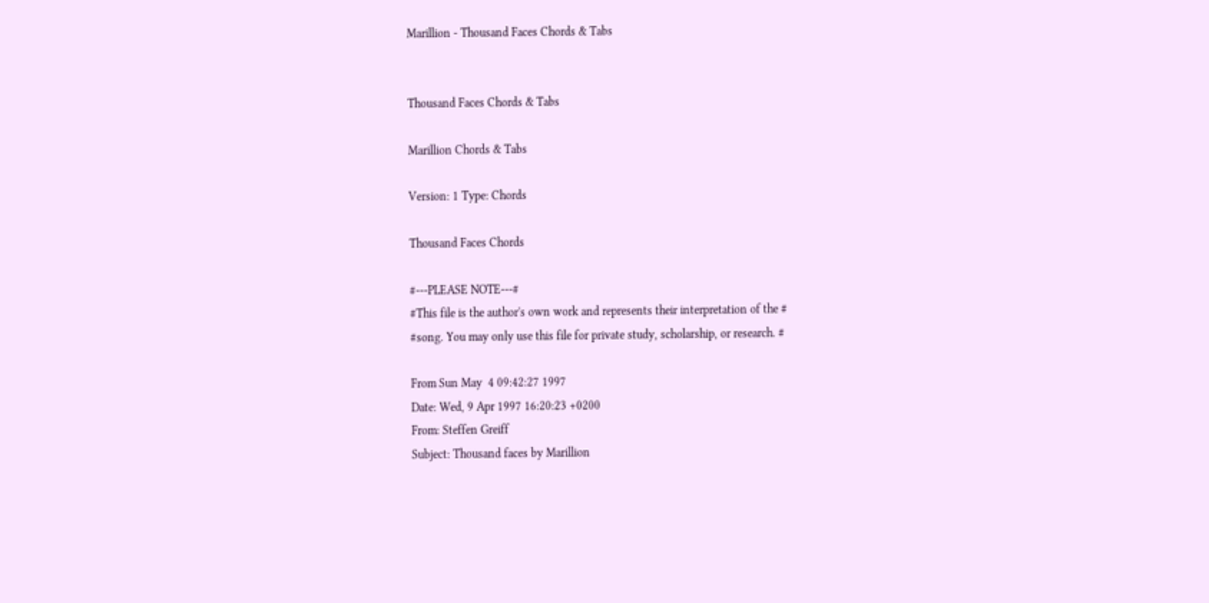Marillion - Thousand Faces Chords & Tabs


Thousand Faces Chords & Tabs

Marillion Chords & Tabs

Version: 1 Type: Chords

Thousand Faces Chords

#---PLEASE NOTE---#
#This file is the author's own work and represents their interpretation of the #
#song. You may only use this file for private study, scholarship, or research. #

From Sun May  4 09:42:27 1997
Date: Wed, 9 Apr 1997 16:20:23 +0200
From: Steffen Greiff
Subject: Thousand faces by Marillion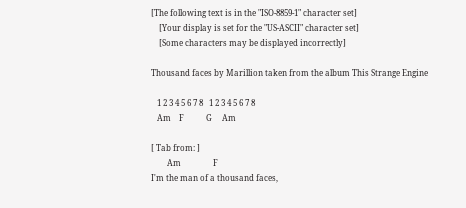[The following text is in the "ISO-8859-1" character set]
    [Your display is set for the "US-ASCII" character set]
    [Some characters may be displayed incorrectly]

Thousand faces by Marillion taken from the album This Strange Engine

   1 2 3 4 5 6 7 8   1 2 3 4 5 6 7 8
   Am    F           G     Am

[ Tab from: ]
        Am                F
I'm the man of a thousand faces,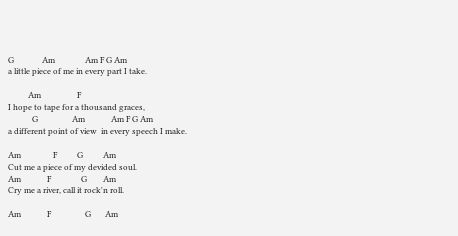G              Am               Am F G Am
a little piece of me in every part I take.

          Am                  F
I hope to tape for a thousand graces,
            G                 Am             Am F G Am
a different point of view  in every speech I make.

Am                F          G          Am
Cut me a piece of my devided soul.
Am             F               G        Am
Cry me a river, call it rock'n roll.

Am             F                 G       Am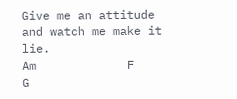Give me an attitude and watch me make it lie.
Am             F                G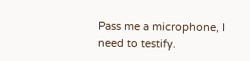Pass me a microphone, I need to testify.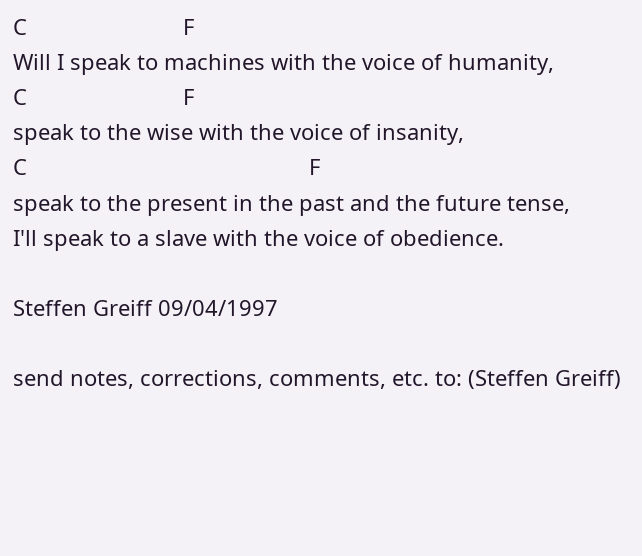C                          F
Will I speak to machines with the voice of humanity,
C                          F
speak to the wise with the voice of insanity,
C                                               F
speak to the present in the past and the future tense,
I'll speak to a slave with the voice of obedience.

Steffen Greiff 09/04/1997

send notes, corrections, comments, etc. to: (Steffen Greiff)